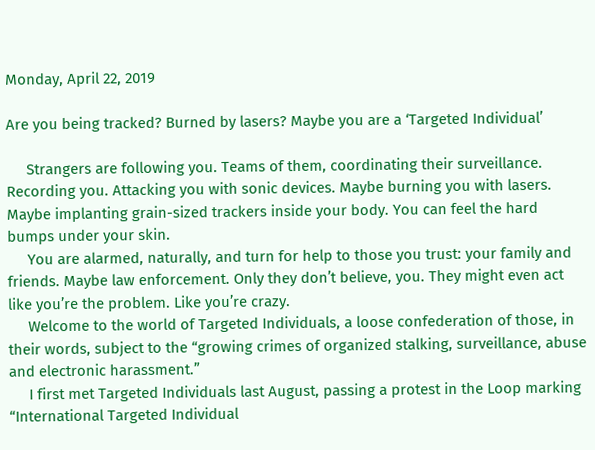Monday, April 22, 2019

Are you being tracked? Burned by lasers? Maybe you are a ‘Targeted Individual’

     Strangers are following you. Teams of them, coordinating their surveillance. Recording you. Attacking you with sonic devices. Maybe burning you with lasers. Maybe implanting grain-sized trackers inside your body. You can feel the hard bumps under your skin.
     You are alarmed, naturally, and turn for help to those you trust: your family and friends. Maybe law enforcement. Only they don’t believe, you. They might even act like you’re the problem. Like you’re crazy.
     Welcome to the world of Targeted Individuals, a loose confederation of those, in their words, subject to the “growing crimes of organized stalking, surveillance, abuse and electronic harassment.”
     I first met Targeted Individuals last August, passing a protest in the Loop marking “International Targeted Individual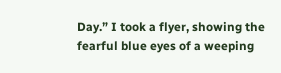Day.” I took a flyer, showing the fearful blue eyes of a weeping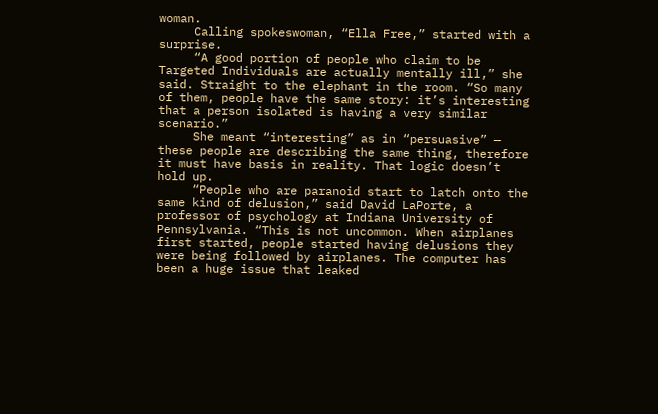woman.
     Calling spokeswoman, “Ella Free,” started with a surprise.
     “A good portion of people who claim to be Targeted Individuals are actually mentally ill,” she said. Straight to the elephant in the room. “So many of them, people have the same story: it’s interesting that a person isolated is having a very similar scenario.”
     She meant “interesting” as in “persuasive” — these people are describing the same thing, therefore it must have basis in reality. That logic doesn’t hold up.
     “People who are paranoid start to latch onto the same kind of delusion,” said David LaPorte, a professor of psychology at Indiana University of Pennsylvania. “This is not uncommon. When airplanes first started, people started having delusions they were being followed by airplanes. The computer has been a huge issue that leaked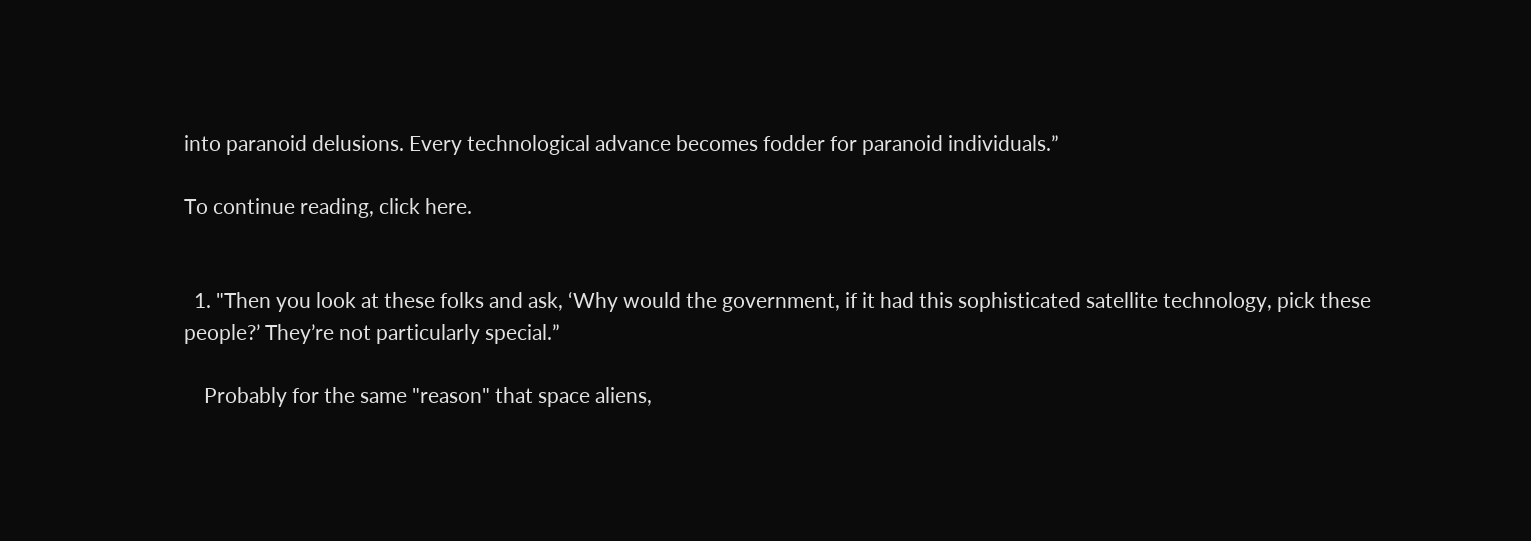into paranoid delusions. Every technological advance becomes fodder for paranoid individuals.”

To continue reading, click here.


  1. "Then you look at these folks and ask, ‘Why would the government, if it had this sophisticated satellite technology, pick these people?’ They’re not particularly special.”

    Probably for the same "reason" that space aliens,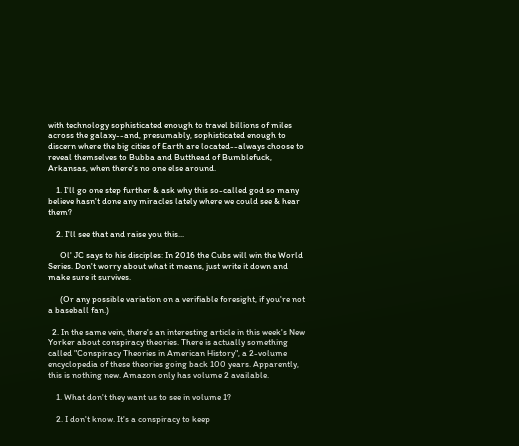with technology sophisticated enough to travel billions of miles across the galaxy--and, presumably, sophisticated enough to discern where the big cities of Earth are located--always choose to reveal themselves to Bubba and Butthead of Bumblefuck, Arkansas, when there's no one else around.

    1. I'll go one step further & ask why this so-called god so many believe hasn't done any miracles lately where we could see & hear them?

    2. I'll see that and raise you this...

      Ol' JC says to his disciples: In 2016 the Cubs will win the World Series. Don't worry about what it means, just write it down and make sure it survives.

      (Or any possible variation on a verifiable foresight, if you're not a baseball fan.)

  2. In the same vein, there's an interesting article in this week's New Yorker about conspiracy theories. There is actually something called "Conspiracy Theories in American History", a 2-volume encyclopedia of these theories going back 100 years. Apparently, this is nothing new. Amazon only has volume 2 available.

    1. What don't they want us to see in volume 1?

    2. I don't know. It's a conspiracy to keep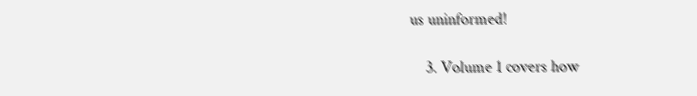us uninformed!

    3. Volume 1 covers how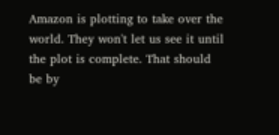Amazon is plotting to take over the world. They won't let us see it until the plot is complete. That should be by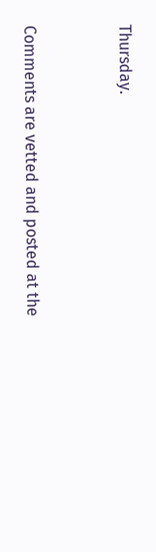Thursday.


Comments are vetted and posted at the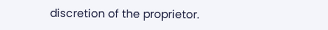discretion of the proprietor.